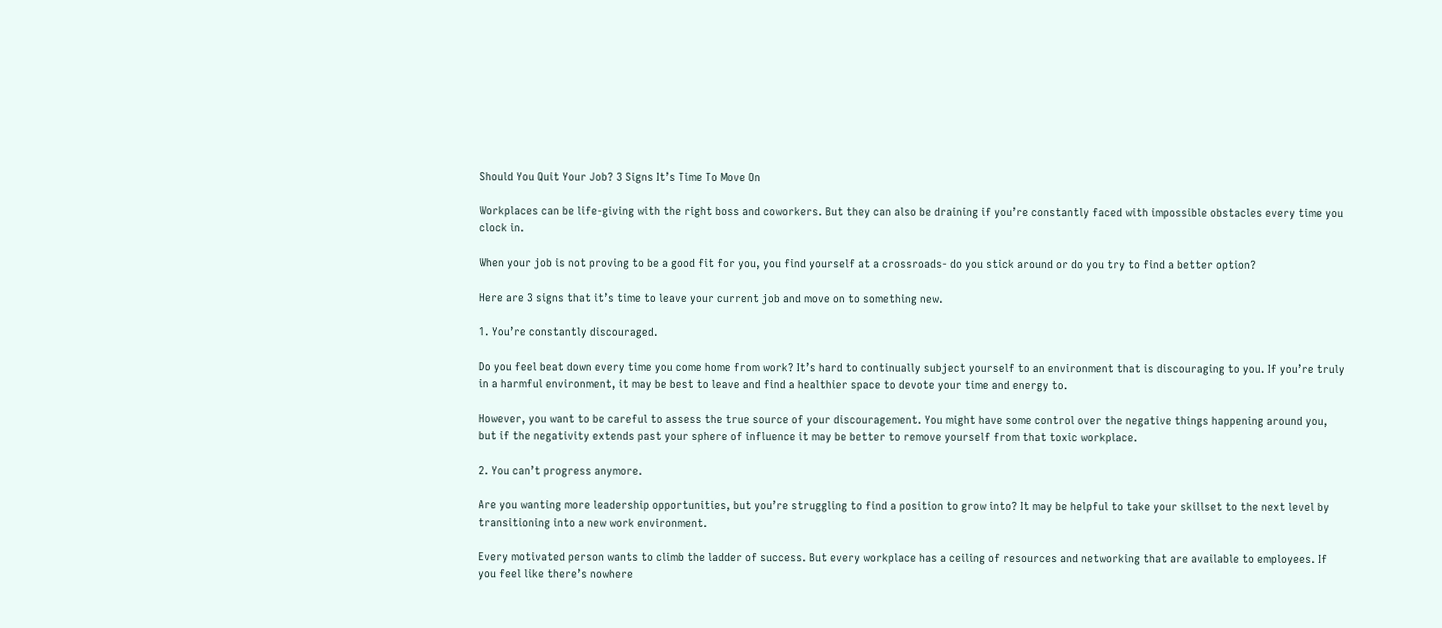Should You Quit Your Job? 3 Signs It’s Time To Move On

Workplaces can be life-giving with the right boss and coworkers. But they can also be draining if you’re constantly faced with impossible obstacles every time you clock in.

When your job is not proving to be a good fit for you, you find yourself at a crossroads- do you stick around or do you try to find a better option?

Here are 3 signs that it’s time to leave your current job and move on to something new.

1. You’re constantly discouraged.

Do you feel beat down every time you come home from work? It’s hard to continually subject yourself to an environment that is discouraging to you. If you’re truly in a harmful environment, it may be best to leave and find a healthier space to devote your time and energy to.

However, you want to be careful to assess the true source of your discouragement. You might have some control over the negative things happening around you, but if the negativity extends past your sphere of influence it may be better to remove yourself from that toxic workplace.

2. You can’t progress anymore.

Are you wanting more leadership opportunities, but you’re struggling to find a position to grow into? It may be helpful to take your skillset to the next level by transitioning into a new work environment.

Every motivated person wants to climb the ladder of success. But every workplace has a ceiling of resources and networking that are available to employees. If you feel like there’s nowhere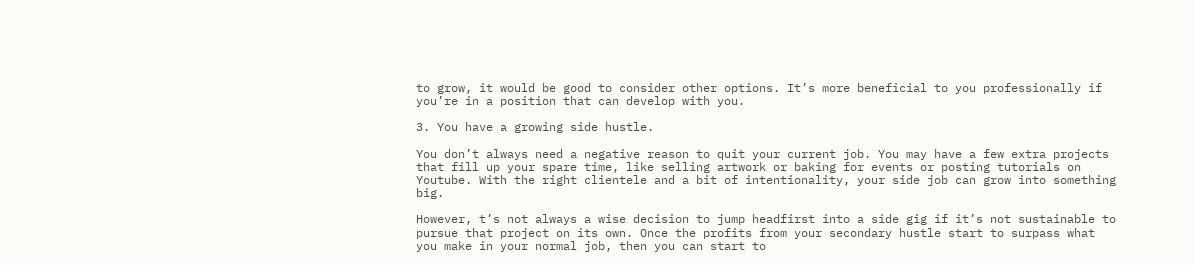to grow, it would be good to consider other options. It’s more beneficial to you professionally if you’re in a position that can develop with you.

3. You have a growing side hustle.

You don’t always need a negative reason to quit your current job. You may have a few extra projects that fill up your spare time, like selling artwork or baking for events or posting tutorials on Youtube. With the right clientele and a bit of intentionality, your side job can grow into something big.

However, t’s not always a wise decision to jump headfirst into a side gig if it’s not sustainable to pursue that project on its own. Once the profits from your secondary hustle start to surpass what you make in your normal job, then you can start to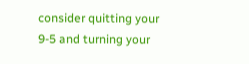consider quitting your 9-5 and turning your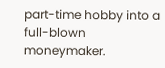part-time hobby into a full-blown moneymaker.